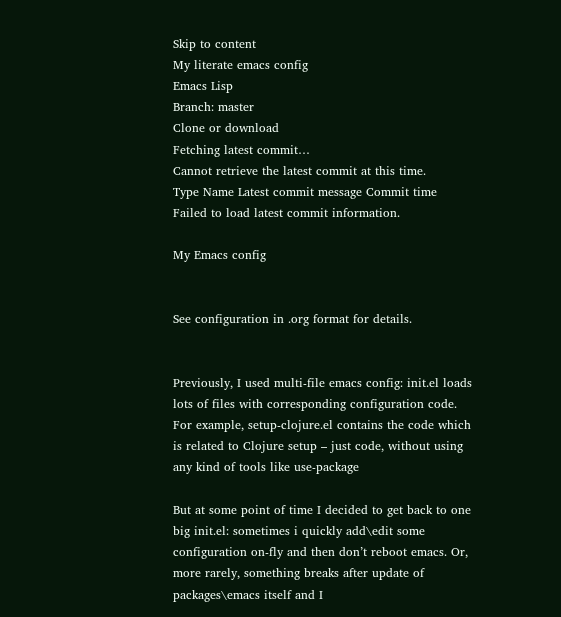Skip to content
My literate emacs config
Emacs Lisp
Branch: master
Clone or download
Fetching latest commit…
Cannot retrieve the latest commit at this time.
Type Name Latest commit message Commit time
Failed to load latest commit information.

My Emacs config


See configuration in .org format for details.


Previously, I used multi-file emacs config: init.el loads lots of files with corresponding configuration code. For example, setup-clojure.el contains the code which is related to Clojure setup – just code, without using any kind of tools like use-package

But at some point of time I decided to get back to one big init.el: sometimes i quickly add\edit some configuration on-fly and then don’t reboot emacs. Or, more rarely, something breaks after update of packages\emacs itself and I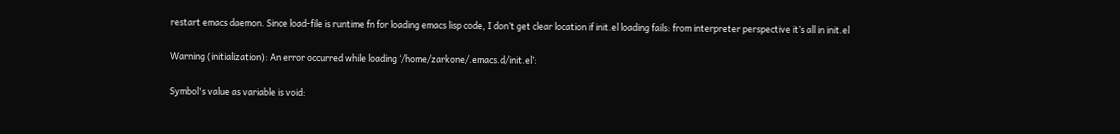restart emacs daemon. Since load-file is runtime fn for loading emacs lisp code, I don’t get clear location if init.el loading fails: from interpreter perspective it’s all in init.el

Warning (initialization): An error occurred while loading ‘/home/zarkone/.emacs.d/init.el’:

Symbol's value as variable is void: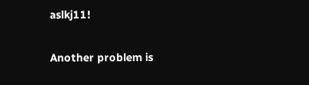aslkj11!

Another problem is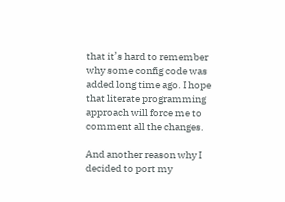that it’s hard to remember why some config code was added long time ago. I hope that literate programming approach will force me to comment all the changes.

And another reason why I decided to port my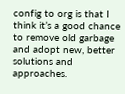config to org is that I think it’s a good chance to remove old garbage and adopt new, better solutions and approaches.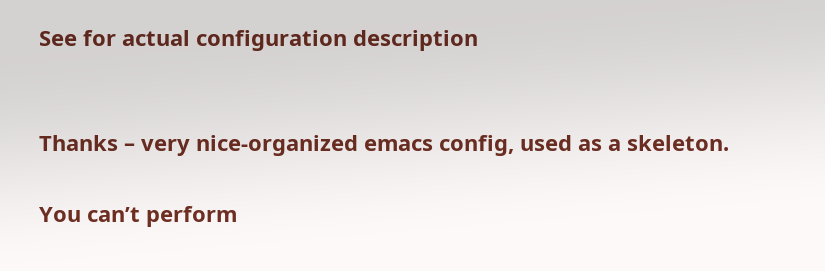See for actual configuration description


Thanks – very nice-organized emacs config, used as a skeleton.

You can’t perform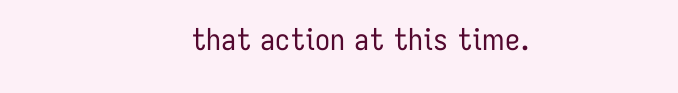that action at this time.